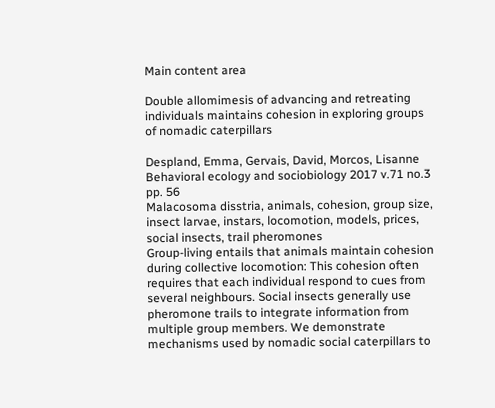Main content area

Double allomimesis of advancing and retreating individuals maintains cohesion in exploring groups of nomadic caterpillars

Despland, Emma, Gervais, David, Morcos, Lisanne
Behavioral ecology and sociobiology 2017 v.71 no.3 pp. 56
Malacosoma disstria, animals, cohesion, group size, insect larvae, instars, locomotion, models, prices, social insects, trail pheromones
Group-living entails that animals maintain cohesion during collective locomotion: This cohesion often requires that each individual respond to cues from several neighbours. Social insects generally use pheromone trails to integrate information from multiple group members. We demonstrate mechanisms used by nomadic social caterpillars to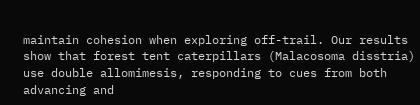maintain cohesion when exploring off-trail. Our results show that forest tent caterpillars (Malacosoma disstria) use double allomimesis, responding to cues from both advancing and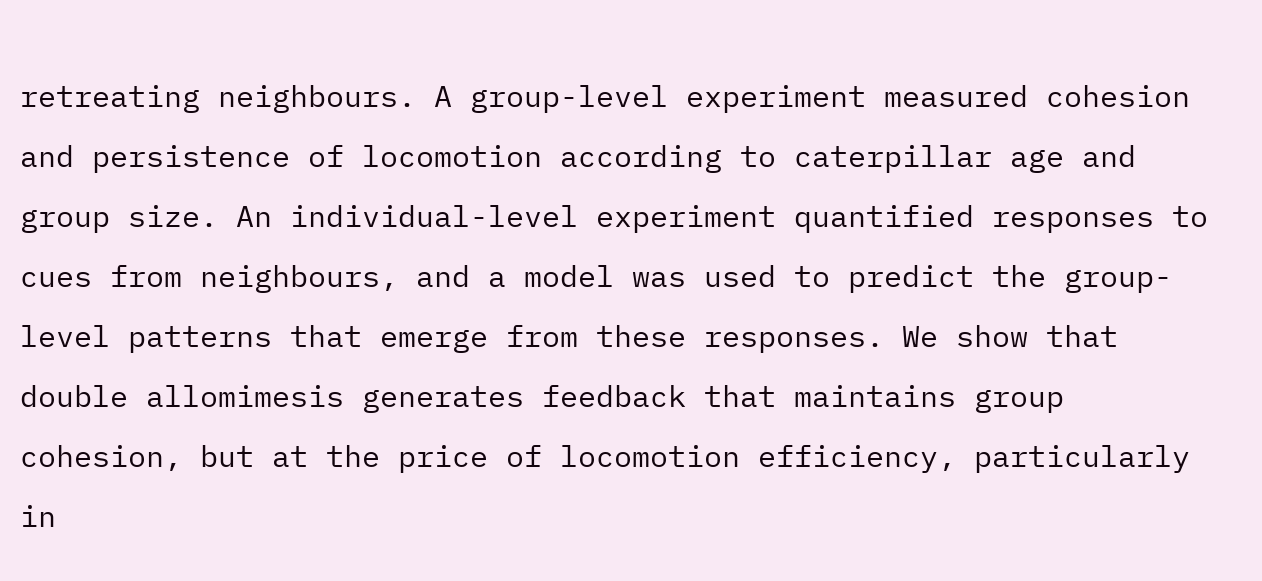retreating neighbours. A group-level experiment measured cohesion and persistence of locomotion according to caterpillar age and group size. An individual-level experiment quantified responses to cues from neighbours, and a model was used to predict the group-level patterns that emerge from these responses. We show that double allomimesis generates feedback that maintains group cohesion, but at the price of locomotion efficiency, particularly in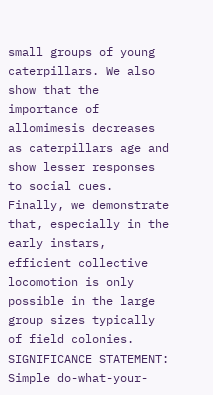small groups of young caterpillars. We also show that the importance of allomimesis decreases as caterpillars age and show lesser responses to social cues. Finally, we demonstrate that, especially in the early instars, efficient collective locomotion is only possible in the large group sizes typically of field colonies. SIGNIFICANCE STATEMENT: Simple do-what-your-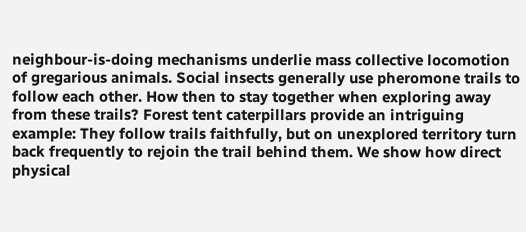neighbour-is-doing mechanisms underlie mass collective locomotion of gregarious animals. Social insects generally use pheromone trails to follow each other. How then to stay together when exploring away from these trails? Forest tent caterpillars provide an intriguing example: They follow trails faithfully, but on unexplored territory turn back frequently to rejoin the trail behind them. We show how direct physical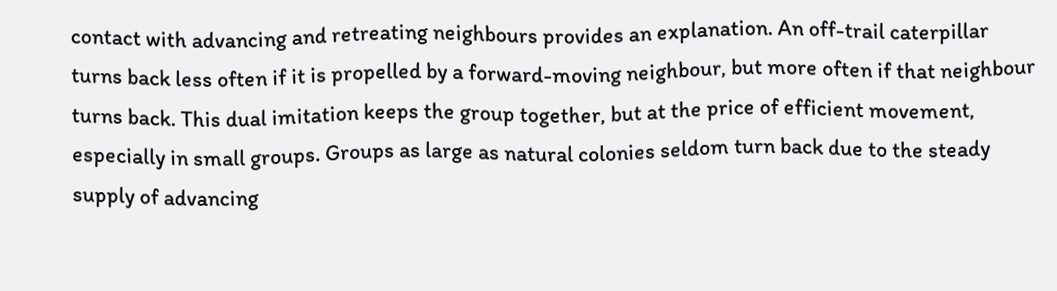contact with advancing and retreating neighbours provides an explanation. An off-trail caterpillar turns back less often if it is propelled by a forward-moving neighbour, but more often if that neighbour turns back. This dual imitation keeps the group together, but at the price of efficient movement, especially in small groups. Groups as large as natural colonies seldom turn back due to the steady supply of advancing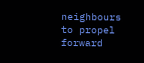neighbours to propel forward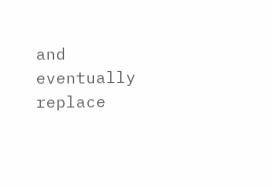and eventually replace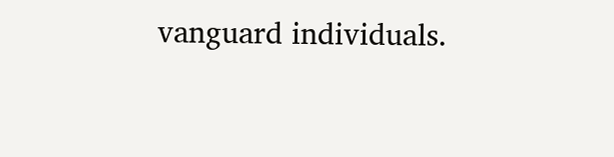vanguard individuals.